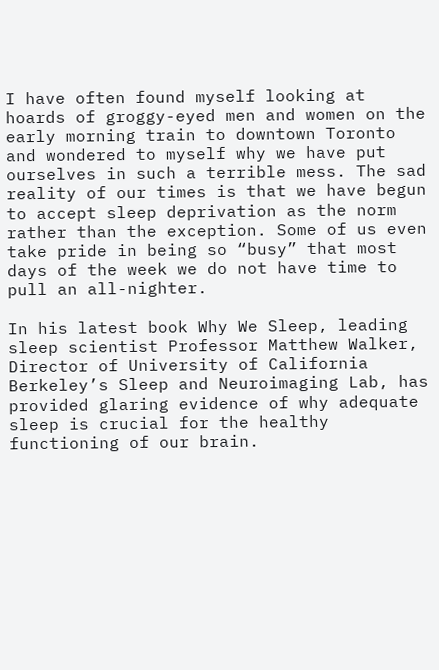I have often found myself looking at hoards of groggy-eyed men and women on the early morning train to downtown Toronto and wondered to myself why we have put ourselves in such a terrible mess. The sad reality of our times is that we have begun to accept sleep deprivation as the norm rather than the exception. Some of us even take pride in being so “busy” that most days of the week we do not have time to pull an all-nighter.

In his latest book Why We Sleep, leading sleep scientist Professor Matthew Walker, Director of University of California Berkeley’s Sleep and Neuroimaging Lab, has provided glaring evidence of why adequate sleep is crucial for the healthy functioning of our brain.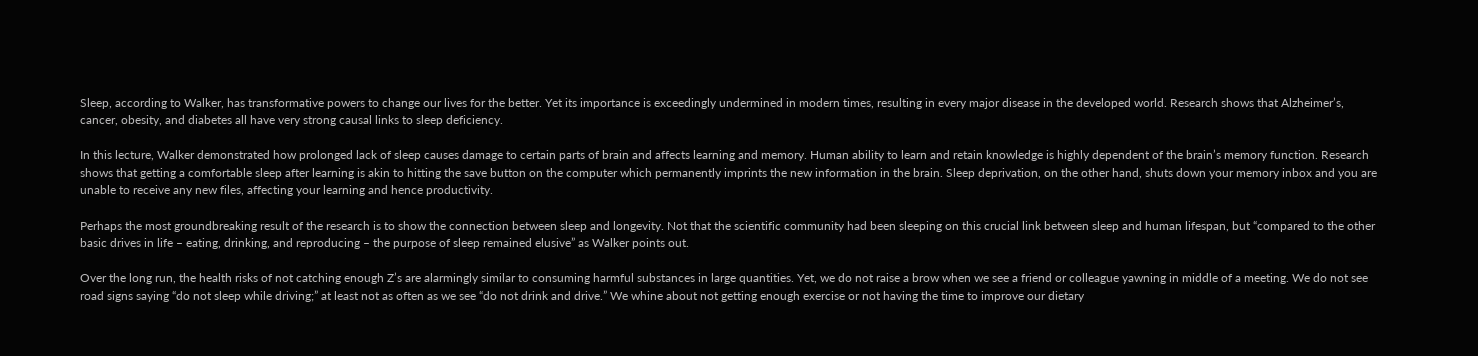Sleep, according to Walker, has transformative powers to change our lives for the better. Yet its importance is exceedingly undermined in modern times, resulting in every major disease in the developed world. Research shows that Alzheimer’s, cancer, obesity, and diabetes all have very strong causal links to sleep deficiency.

In this lecture, Walker demonstrated how prolonged lack of sleep causes damage to certain parts of brain and affects learning and memory. Human ability to learn and retain knowledge is highly dependent of the brain’s memory function. Research shows that getting a comfortable sleep after learning is akin to hitting the save button on the computer which permanently imprints the new information in the brain. Sleep deprivation, on the other hand, shuts down your memory inbox and you are unable to receive any new files, affecting your learning and hence productivity.

Perhaps the most groundbreaking result of the research is to show the connection between sleep and longevity. Not that the scientific community had been sleeping on this crucial link between sleep and human lifespan, but “compared to the other basic drives in life – eating, drinking, and reproducing – the purpose of sleep remained elusive” as Walker points out.

Over the long run, the health risks of not catching enough Z’s are alarmingly similar to consuming harmful substances in large quantities. Yet, we do not raise a brow when we see a friend or colleague yawning in middle of a meeting. We do not see road signs saying “do not sleep while driving;” at least not as often as we see “do not drink and drive.” We whine about not getting enough exercise or not having the time to improve our dietary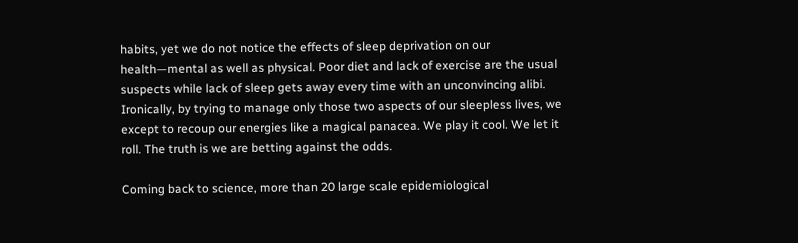habits, yet we do not notice the effects of sleep deprivation on our health—mental as well as physical. Poor diet and lack of exercise are the usual suspects while lack of sleep gets away every time with an unconvincing alibi. Ironically, by trying to manage only those two aspects of our sleepless lives, we except to recoup our energies like a magical panacea. We play it cool. We let it roll. The truth is we are betting against the odds.

Coming back to science, more than 20 large scale epidemiological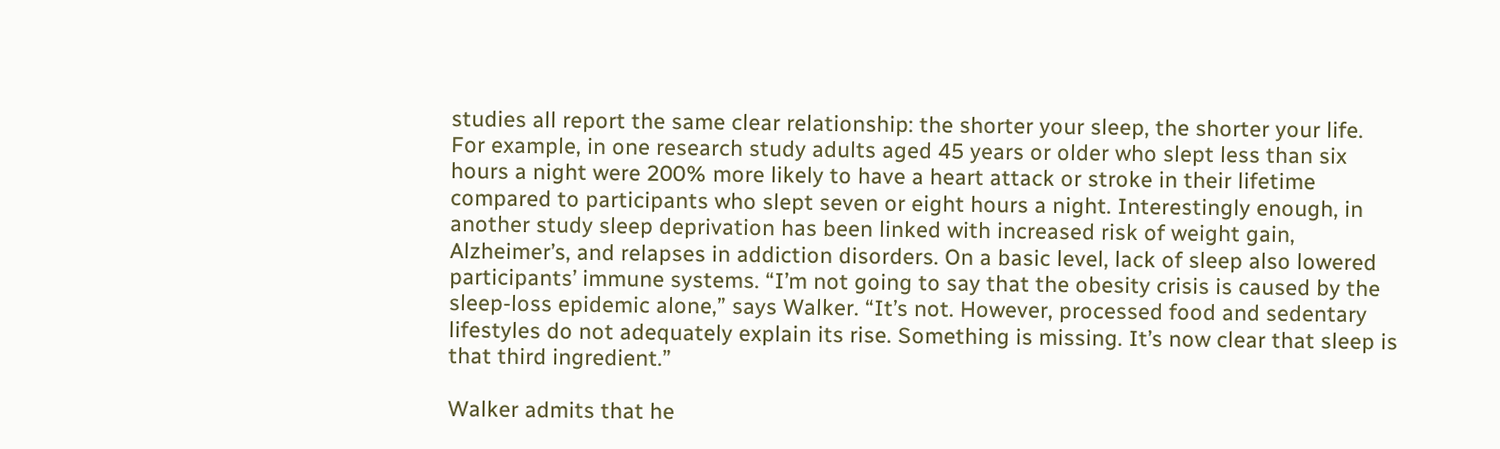studies all report the same clear relationship: the shorter your sleep, the shorter your life. For example, in one research study adults aged 45 years or older who slept less than six hours a night were 200% more likely to have a heart attack or stroke in their lifetime compared to participants who slept seven or eight hours a night. Interestingly enough, in another study sleep deprivation has been linked with increased risk of weight gain, Alzheimer’s, and relapses in addiction disorders. On a basic level, lack of sleep also lowered participants’ immune systems. “I’m not going to say that the obesity crisis is caused by the sleep-loss epidemic alone,” says Walker. “It’s not. However, processed food and sedentary lifestyles do not adequately explain its rise. Something is missing. It’s now clear that sleep is that third ingredient.”

Walker admits that he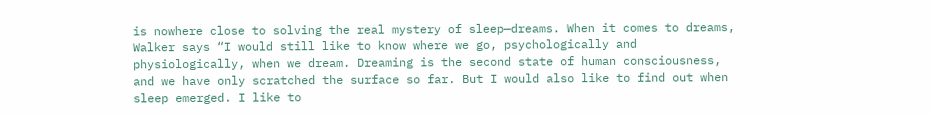is nowhere close to solving the real mystery of sleep—dreams. When it comes to dreams, Walker says “I would still like to know where we go, psychologically and physiologically, when we dream. Dreaming is the second state of human consciousness, and we have only scratched the surface so far. But I would also like to find out when sleep emerged. I like to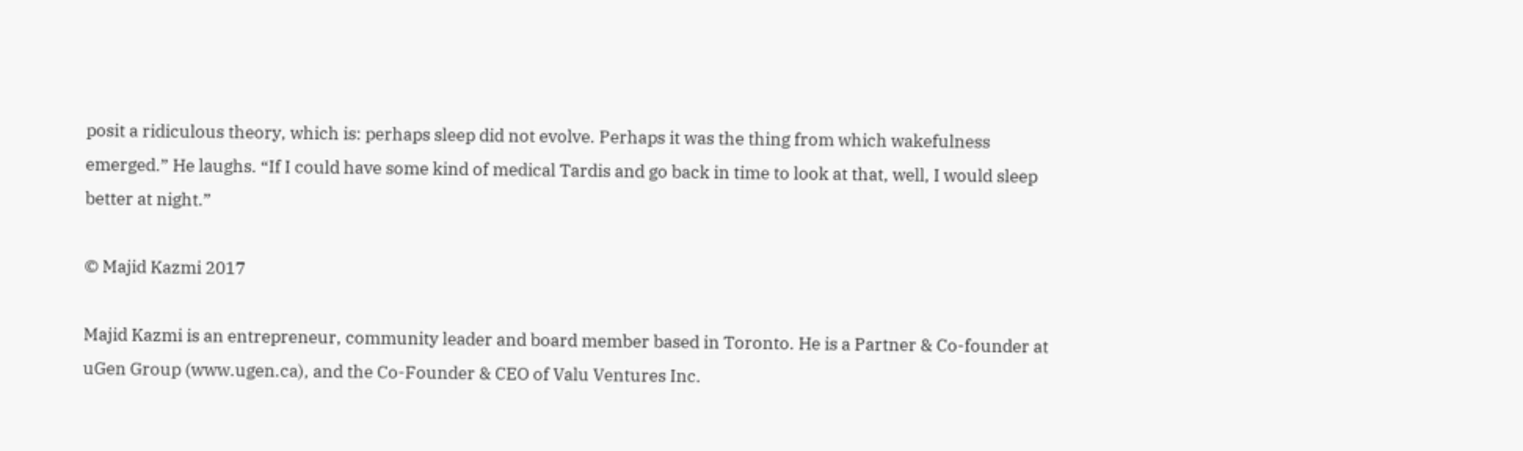posit a ridiculous theory, which is: perhaps sleep did not evolve. Perhaps it was the thing from which wakefulness emerged.” He laughs. “If I could have some kind of medical Tardis and go back in time to look at that, well, I would sleep better at night.”

© Majid Kazmi 2017

Majid Kazmi is an entrepreneur, community leader and board member based in Toronto. He is a Partner & Co-founder at uGen Group (www.ugen.ca), and the Co-Founder & CEO of Valu Ventures Inc.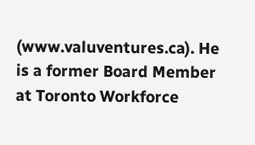(www.valuventures.ca). He is a former Board Member at Toronto Workforce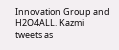Innovation Group and H2O4ALL. Kazmi tweets as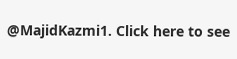@MajidKazmi1. Click here to see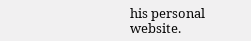his personal website.